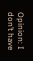Opinion: I don’t have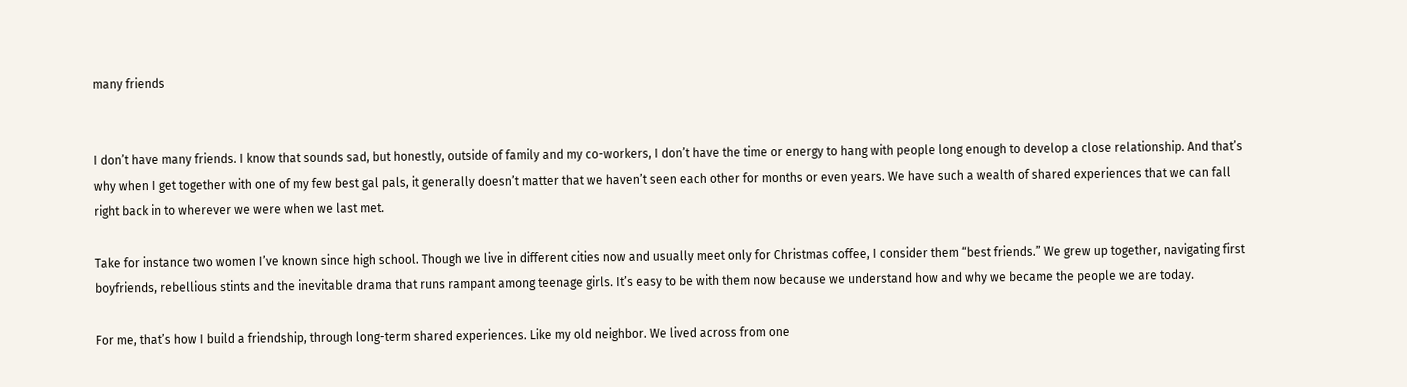many friends


I don’t have many friends. I know that sounds sad, but honestly, outside of family and my co-workers, I don’t have the time or energy to hang with people long enough to develop a close relationship. And that’s why when I get together with one of my few best gal pals, it generally doesn’t matter that we haven’t seen each other for months or even years. We have such a wealth of shared experiences that we can fall right back in to wherever we were when we last met.

Take for instance two women I’ve known since high school. Though we live in different cities now and usually meet only for Christmas coffee, I consider them “best friends.” We grew up together, navigating first boyfriends, rebellious stints and the inevitable drama that runs rampant among teenage girls. It’s easy to be with them now because we understand how and why we became the people we are today.

For me, that’s how I build a friendship, through long-term shared experiences. Like my old neighbor. We lived across from one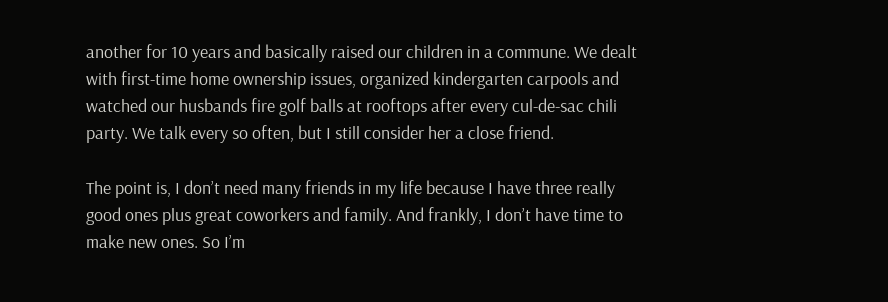another for 10 years and basically raised our children in a commune. We dealt with first-time home ownership issues, organized kindergarten carpools and watched our husbands fire golf balls at rooftops after every cul-de-sac chili party. We talk every so often, but I still consider her a close friend.

The point is, I don’t need many friends in my life because I have three really good ones plus great coworkers and family. And frankly, I don’t have time to make new ones. So I’m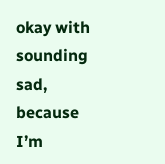okay with sounding sad, because I’m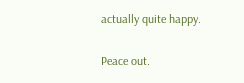actually quite happy.

Peace out.